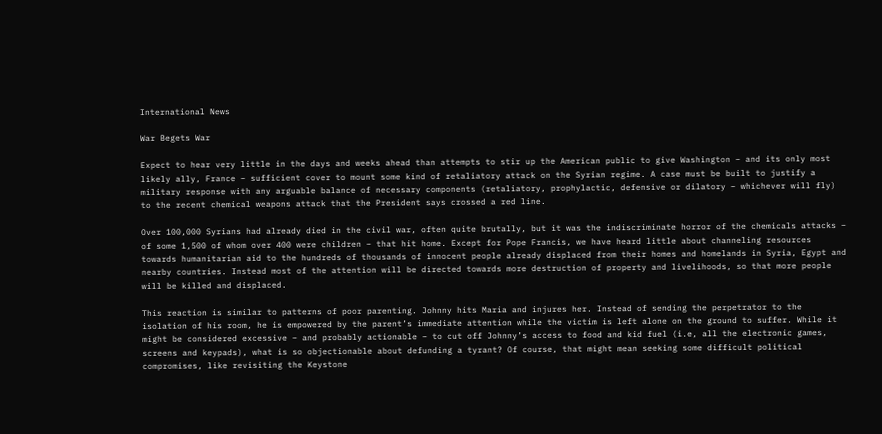International News

War Begets War

Expect to hear very little in the days and weeks ahead than attempts to stir up the American public to give Washington – and its only most likely ally, France – sufficient cover to mount some kind of retaliatory attack on the Syrian regime. A case must be built to justify a military response with any arguable balance of necessary components (retaliatory, prophylactic, defensive or dilatory – whichever will fly) to the recent chemical weapons attack that the President says crossed a red line.

Over 100,000 Syrians had already died in the civil war, often quite brutally, but it was the indiscriminate horror of the chemicals attacks – of some 1,500 of whom over 400 were children – that hit home. Except for Pope Francis, we have heard little about channeling resources towards humanitarian aid to the hundreds of thousands of innocent people already displaced from their homes and homelands in Syria, Egypt and nearby countries. Instead most of the attention will be directed towards more destruction of property and livelihoods, so that more people will be killed and displaced.

This reaction is similar to patterns of poor parenting. Johnny hits Maria and injures her. Instead of sending the perpetrator to the isolation of his room, he is empowered by the parent’s immediate attention while the victim is left alone on the ground to suffer. While it might be considered excessive – and probably actionable – to cut off Johnny’s access to food and kid fuel (i.e, all the electronic games, screens and keypads), what is so objectionable about defunding a tyrant? Of course, that might mean seeking some difficult political compromises, like revisiting the Keystone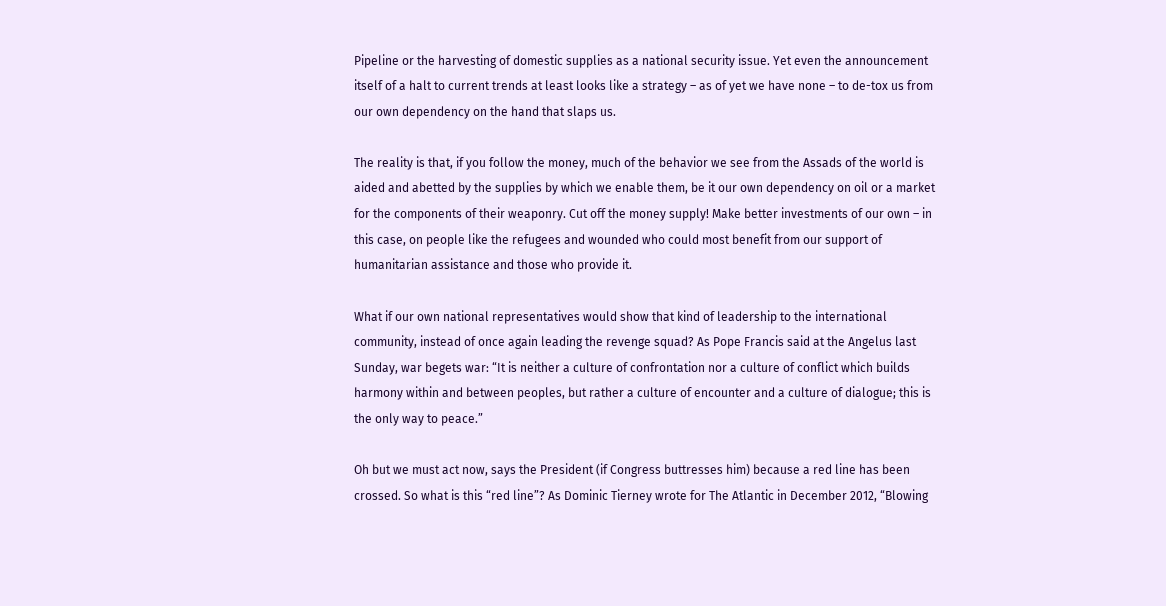Pipeline or the harvesting of domestic supplies as a national security issue. Yet even the announcement itself of a halt to current trends at least looks like a strategy – as of yet we have none – to de-tox us from our own dependency on the hand that slaps us.

The reality is that, if you follow the money, much of the behavior we see from the Assads of the world is aided and abetted by the supplies by which we enable them, be it our own dependency on oil or a market for the components of their weaponry. Cut off the money supply! Make better investments of our own – in this case, on people like the refugees and wounded who could most benefit from our support of humanitarian assistance and those who provide it.

What if our own national representatives would show that kind of leadership to the international community, instead of once again leading the revenge squad? As Pope Francis said at the Angelus last Sunday, war begets war: “It is neither a culture of confrontation nor a culture of conflict which builds harmony within and between peoples, but rather a culture of encounter and a culture of dialogue; this is the only way to peace.”

Oh but we must act now, says the President (if Congress buttresses him) because a red line has been crossed. So what is this “red line”? As Dominic Tierney wrote for The Atlantic in December 2012, “Blowing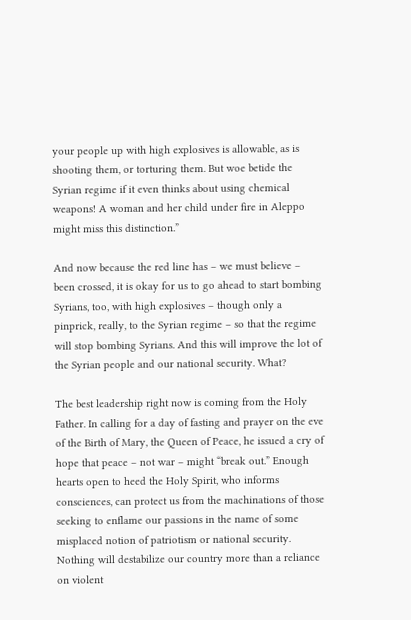your people up with high explosives is allowable, as is shooting them, or torturing them. But woe betide the Syrian regime if it even thinks about using chemical weapons! A woman and her child under fire in Aleppo might miss this distinction.”

And now because the red line has – we must believe – been crossed, it is okay for us to go ahead to start bombing Syrians, too, with high explosives – though only a pinprick, really, to the Syrian regime – so that the regime will stop bombing Syrians. And this will improve the lot of the Syrian people and our national security. What?

The best leadership right now is coming from the Holy Father. In calling for a day of fasting and prayer on the eve of the Birth of Mary, the Queen of Peace, he issued a cry of hope that peace – not war – might “break out.” Enough hearts open to heed the Holy Spirit, who informs consciences, can protect us from the machinations of those seeking to enflame our passions in the name of some misplaced notion of patriotism or national security. Nothing will destabilize our country more than a reliance on violent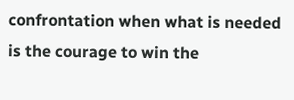confrontation when what is needed is the courage to win the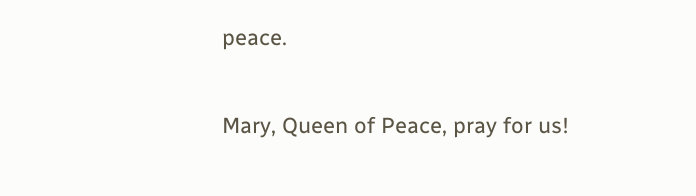peace.

Mary, Queen of Peace, pray for us!